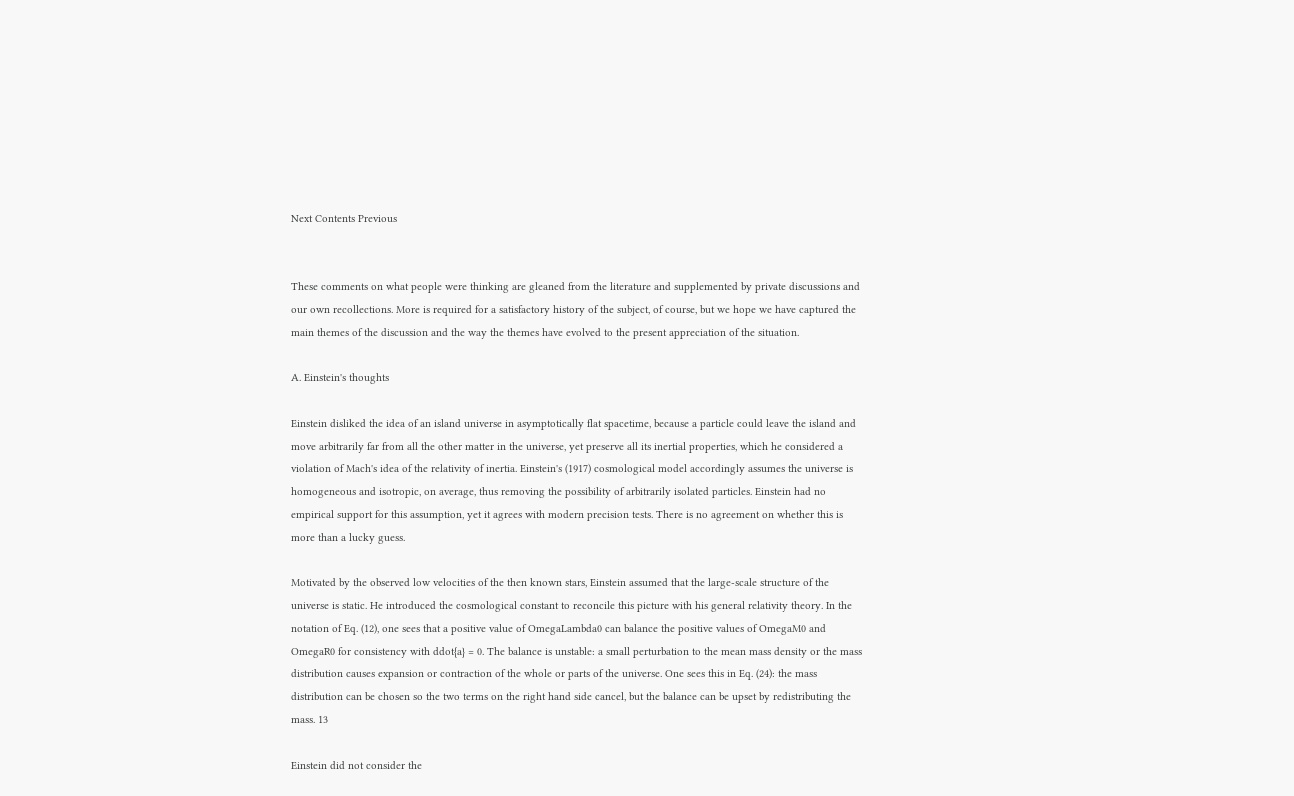Next Contents Previous


These comments on what people were thinking are gleaned from the literature and supplemented by private discussions and our own recollections. More is required for a satisfactory history of the subject, of course, but we hope we have captured the main themes of the discussion and the way the themes have evolved to the present appreciation of the situation.

A. Einstein's thoughts

Einstein disliked the idea of an island universe in asymptotically flat spacetime, because a particle could leave the island and move arbitrarily far from all the other matter in the universe, yet preserve all its inertial properties, which he considered a violation of Mach's idea of the relativity of inertia. Einstein's (1917) cosmological model accordingly assumes the universe is homogeneous and isotropic, on average, thus removing the possibility of arbitrarily isolated particles. Einstein had no empirical support for this assumption, yet it agrees with modern precision tests. There is no agreement on whether this is more than a lucky guess.

Motivated by the observed low velocities of the then known stars, Einstein assumed that the large-scale structure of the universe is static. He introduced the cosmological constant to reconcile this picture with his general relativity theory. In the notation of Eq. (12), one sees that a positive value of OmegaLambda0 can balance the positive values of OmegaM0 and OmegaR0 for consistency with ddot{a} = 0. The balance is unstable: a small perturbation to the mean mass density or the mass distribution causes expansion or contraction of the whole or parts of the universe. One sees this in Eq. (24): the mass distribution can be chosen so the two terms on the right hand side cancel, but the balance can be upset by redistributing the mass. 13

Einstein did not consider the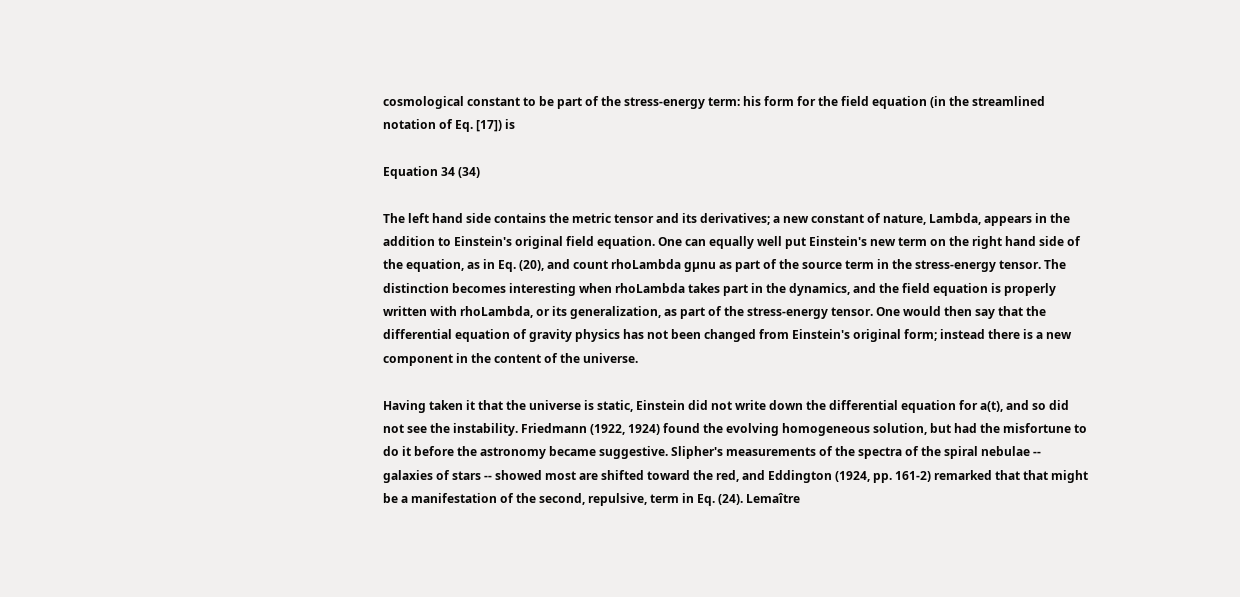cosmological constant to be part of the stress-energy term: his form for the field equation (in the streamlined notation of Eq. [17]) is

Equation 34 (34)

The left hand side contains the metric tensor and its derivatives; a new constant of nature, Lambda, appears in the addition to Einstein's original field equation. One can equally well put Einstein's new term on the right hand side of the equation, as in Eq. (20), and count rhoLambda gµnu as part of the source term in the stress-energy tensor. The distinction becomes interesting when rhoLambda takes part in the dynamics, and the field equation is properly written with rhoLambda, or its generalization, as part of the stress-energy tensor. One would then say that the differential equation of gravity physics has not been changed from Einstein's original form; instead there is a new component in the content of the universe.

Having taken it that the universe is static, Einstein did not write down the differential equation for a(t), and so did not see the instability. Friedmann (1922, 1924) found the evolving homogeneous solution, but had the misfortune to do it before the astronomy became suggestive. Slipher's measurements of the spectra of the spiral nebulae -- galaxies of stars -- showed most are shifted toward the red, and Eddington (1924, pp. 161-2) remarked that that might be a manifestation of the second, repulsive, term in Eq. (24). Lemaître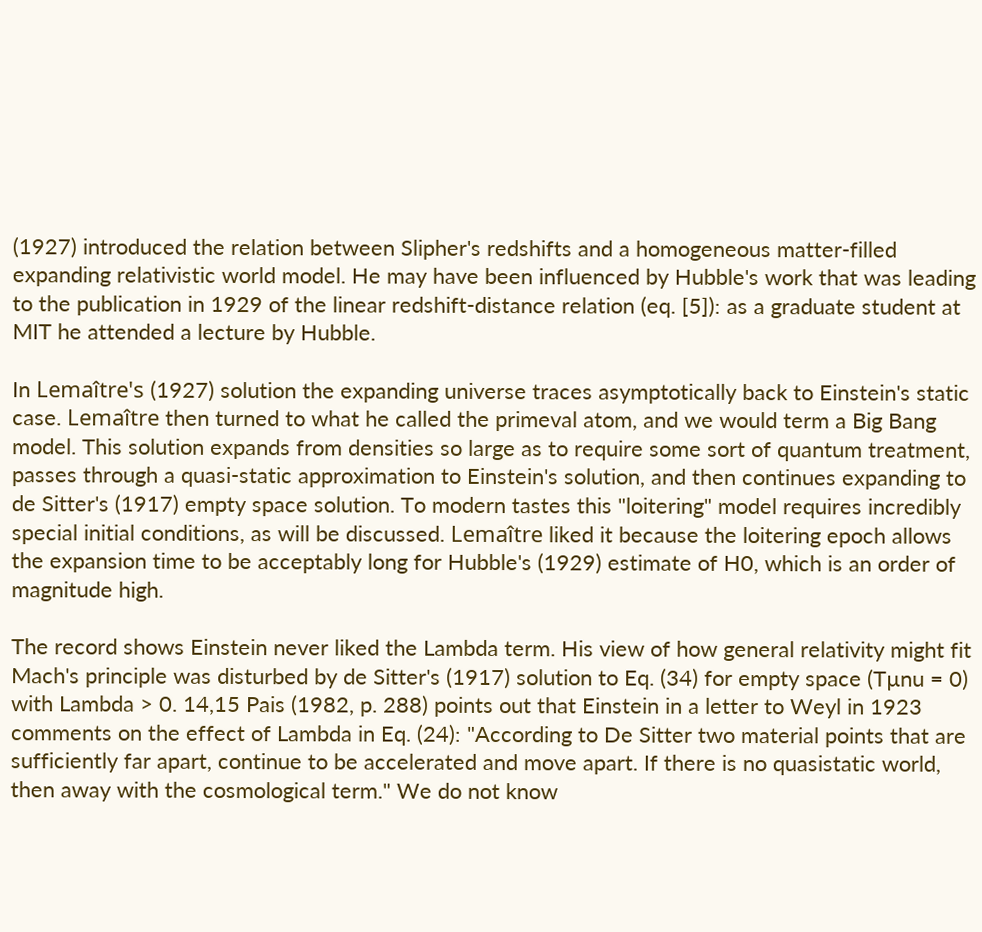(1927) introduced the relation between Slipher's redshifts and a homogeneous matter-filled expanding relativistic world model. He may have been influenced by Hubble's work that was leading to the publication in 1929 of the linear redshift-distance relation (eq. [5]): as a graduate student at MIT he attended a lecture by Hubble.

In Lemaître's (1927) solution the expanding universe traces asymptotically back to Einstein's static case. Lemaître then turned to what he called the primeval atom, and we would term a Big Bang model. This solution expands from densities so large as to require some sort of quantum treatment, passes through a quasi-static approximation to Einstein's solution, and then continues expanding to de Sitter's (1917) empty space solution. To modern tastes this "loitering" model requires incredibly special initial conditions, as will be discussed. Lemaître liked it because the loitering epoch allows the expansion time to be acceptably long for Hubble's (1929) estimate of H0, which is an order of magnitude high.

The record shows Einstein never liked the Lambda term. His view of how general relativity might fit Mach's principle was disturbed by de Sitter's (1917) solution to Eq. (34) for empty space (Tµnu = 0) with Lambda > 0. 14,15 Pais (1982, p. 288) points out that Einstein in a letter to Weyl in 1923 comments on the effect of Lambda in Eq. (24): "According to De Sitter two material points that are sufficiently far apart, continue to be accelerated and move apart. If there is no quasistatic world, then away with the cosmological term." We do not know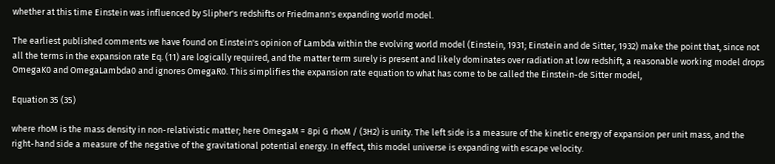whether at this time Einstein was influenced by Slipher's redshifts or Friedmann's expanding world model.

The earliest published comments we have found on Einstein's opinion of Lambda within the evolving world model (Einstein, 1931; Einstein and de Sitter, 1932) make the point that, since not all the terms in the expansion rate Eq. (11) are logically required, and the matter term surely is present and likely dominates over radiation at low redshift, a reasonable working model drops OmegaK0 and OmegaLambda0 and ignores OmegaR0. This simplifies the expansion rate equation to what has come to be called the Einstein-de Sitter model,

Equation 35 (35)

where rhoM is the mass density in non-relativistic matter; here OmegaM = 8pi G rhoM / (3H2) is unity. The left side is a measure of the kinetic energy of expansion per unit mass, and the right-hand side a measure of the negative of the gravitational potential energy. In effect, this model universe is expanding with escape velocity.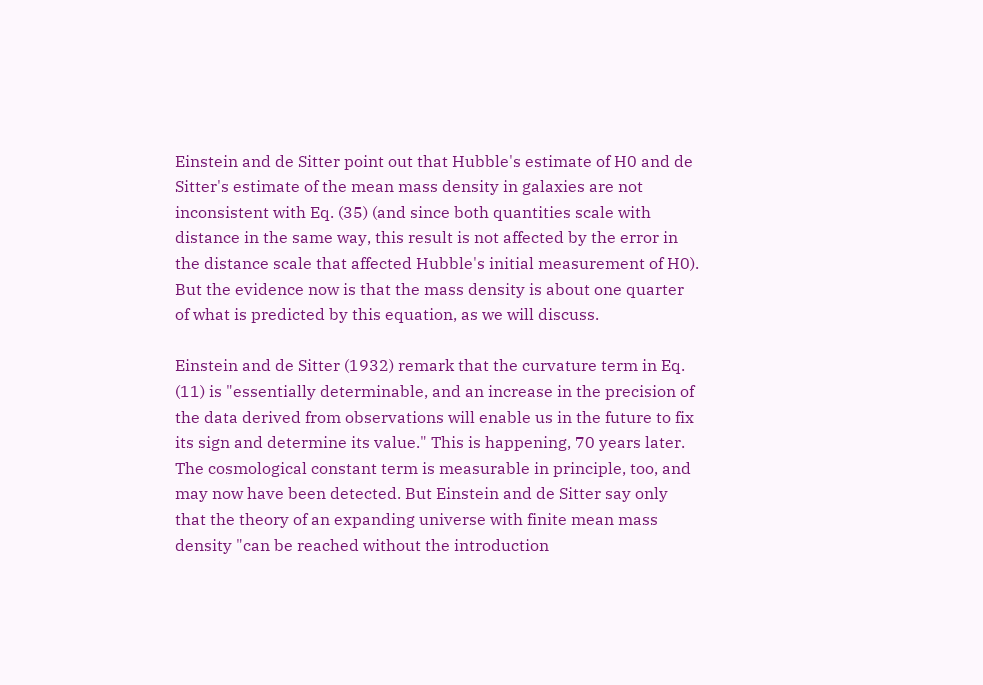Einstein and de Sitter point out that Hubble's estimate of H0 and de Sitter's estimate of the mean mass density in galaxies are not inconsistent with Eq. (35) (and since both quantities scale with distance in the same way, this result is not affected by the error in the distance scale that affected Hubble's initial measurement of H0). But the evidence now is that the mass density is about one quarter of what is predicted by this equation, as we will discuss.

Einstein and de Sitter (1932) remark that the curvature term in Eq. (11) is "essentially determinable, and an increase in the precision of the data derived from observations will enable us in the future to fix its sign and determine its value." This is happening, 70 years later. The cosmological constant term is measurable in principle, too, and may now have been detected. But Einstein and de Sitter say only that the theory of an expanding universe with finite mean mass density "can be reached without the introduction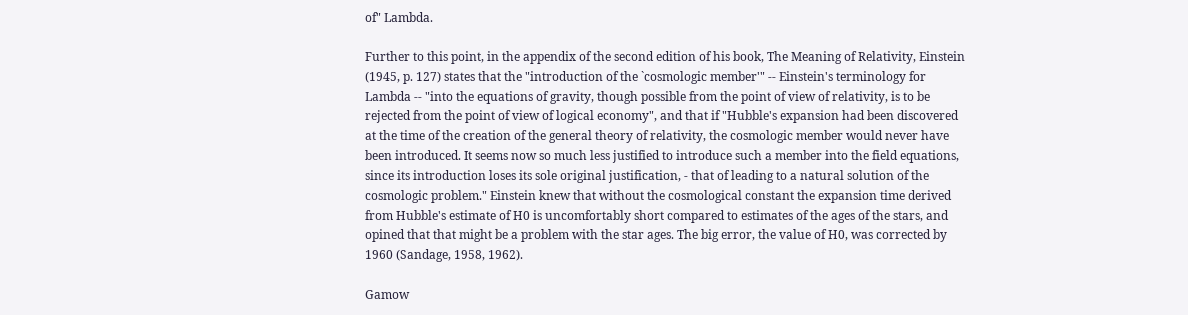of" Lambda.

Further to this point, in the appendix of the second edition of his book, The Meaning of Relativity, Einstein (1945, p. 127) states that the "introduction of the `cosmologic member'" -- Einstein's terminology for Lambda -- "into the equations of gravity, though possible from the point of view of relativity, is to be rejected from the point of view of logical economy", and that if "Hubble's expansion had been discovered at the time of the creation of the general theory of relativity, the cosmologic member would never have been introduced. It seems now so much less justified to introduce such a member into the field equations, since its introduction loses its sole original justification, - that of leading to a natural solution of the cosmologic problem." Einstein knew that without the cosmological constant the expansion time derived from Hubble's estimate of H0 is uncomfortably short compared to estimates of the ages of the stars, and opined that that might be a problem with the star ages. The big error, the value of H0, was corrected by 1960 (Sandage, 1958, 1962).

Gamow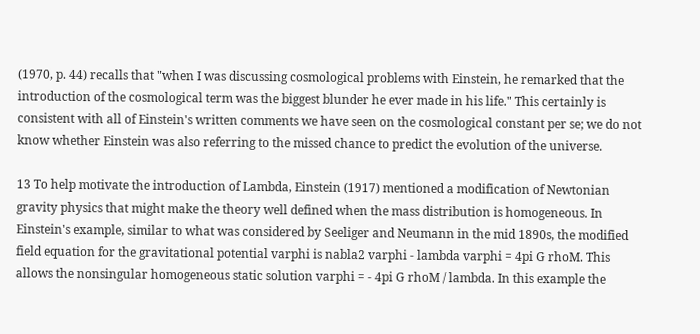(1970, p. 44) recalls that "when I was discussing cosmological problems with Einstein, he remarked that the introduction of the cosmological term was the biggest blunder he ever made in his life." This certainly is consistent with all of Einstein's written comments we have seen on the cosmological constant per se; we do not know whether Einstein was also referring to the missed chance to predict the evolution of the universe.

13 To help motivate the introduction of Lambda, Einstein (1917) mentioned a modification of Newtonian gravity physics that might make the theory well defined when the mass distribution is homogeneous. In Einstein's example, similar to what was considered by Seeliger and Neumann in the mid 1890s, the modified field equation for the gravitational potential varphi is nabla2 varphi - lambda varphi = 4pi G rhoM. This allows the nonsingular homogeneous static solution varphi = - 4pi G rhoM / lambda. In this example the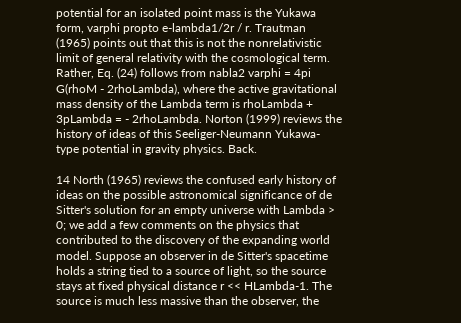potential for an isolated point mass is the Yukawa form, varphi propto e-lambda1/2r / r. Trautman (1965) points out that this is not the nonrelativistic limit of general relativity with the cosmological term. Rather, Eq. (24) follows from nabla2 varphi = 4pi G(rhoM - 2rhoLambda), where the active gravitational mass density of the Lambda term is rhoLambda + 3pLambda = - 2rhoLambda. Norton (1999) reviews the history of ideas of this Seeliger-Neumann Yukawa-type potential in gravity physics. Back.

14 North (1965) reviews the confused early history of ideas on the possible astronomical significance of de Sitter's solution for an empty universe with Lambda > 0; we add a few comments on the physics that contributed to the discovery of the expanding world model. Suppose an observer in de Sitter's spacetime holds a string tied to a source of light, so the source stays at fixed physical distance r << HLambda-1. The source is much less massive than the observer, the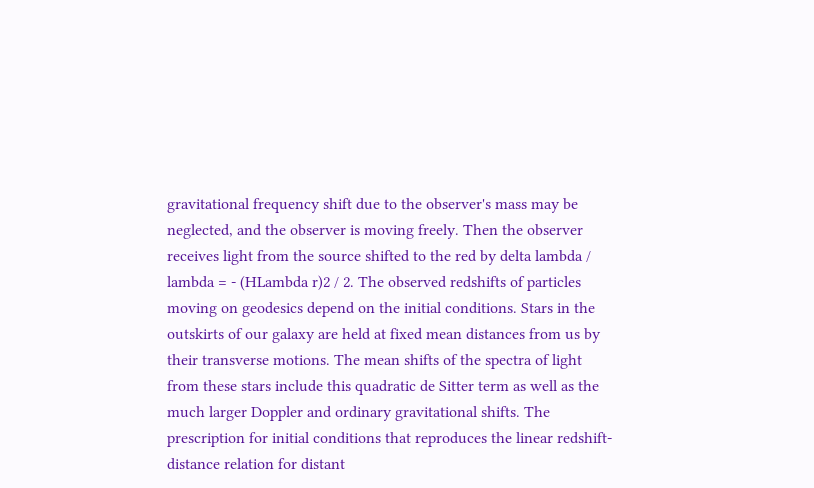gravitational frequency shift due to the observer's mass may be neglected, and the observer is moving freely. Then the observer receives light from the source shifted to the red by delta lambda / lambda = - (HLambda r)2 / 2. The observed redshifts of particles moving on geodesics depend on the initial conditions. Stars in the outskirts of our galaxy are held at fixed mean distances from us by their transverse motions. The mean shifts of the spectra of light from these stars include this quadratic de Sitter term as well as the much larger Doppler and ordinary gravitational shifts. The prescription for initial conditions that reproduces the linear redshift-distance relation for distant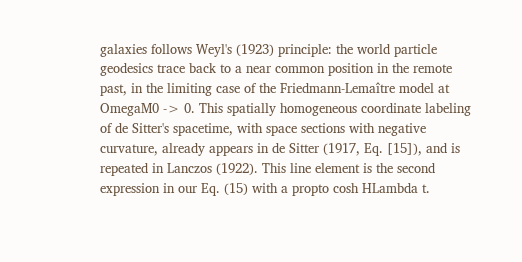galaxies follows Weyl's (1923) principle: the world particle geodesics trace back to a near common position in the remote past, in the limiting case of the Friedmann-Lemaître model at OmegaM0 -> 0. This spatially homogeneous coordinate labeling of de Sitter's spacetime, with space sections with negative curvature, already appears in de Sitter (1917, Eq. [15]), and is repeated in Lanczos (1922). This line element is the second expression in our Eq. (15) with a propto cosh HLambda t.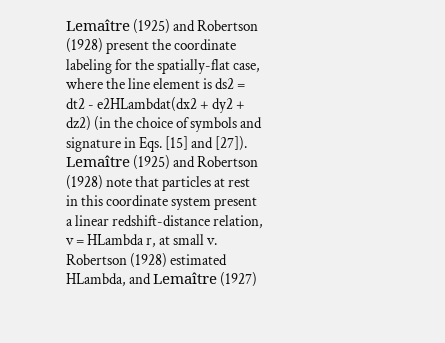Lemaître (1925) and Robertson (1928) present the coordinate labeling for the spatially-flat case, where the line element is ds2 = dt2 - e2HLambdat(dx2 + dy2 + dz2) (in the choice of symbols and signature in Eqs. [15] and [27]). Lemaître (1925) and Robertson (1928) note that particles at rest in this coordinate system present a linear redshift-distance relation, v = HLambda r, at small v. Robertson (1928) estimated HLambda, and Lemaître (1927)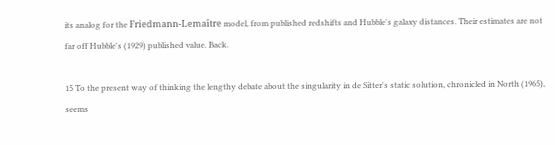its analog for the Friedmann-Lemaître model, from published redshifts and Hubble's galaxy distances. Their estimates are not far off Hubble's (1929) published value. Back.

15 To the present way of thinking the lengthy debate about the singularity in de Sitter's static solution, chronicled in North (1965), seems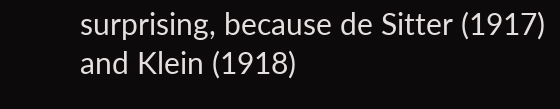surprising, because de Sitter (1917) and Klein (1918)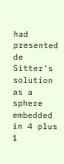had presented de Sitter's solution as a sphere embedded in 4 plus 1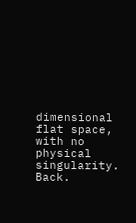dimensional flat space, with no physical singularity. Back.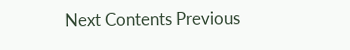Next Contents Previous